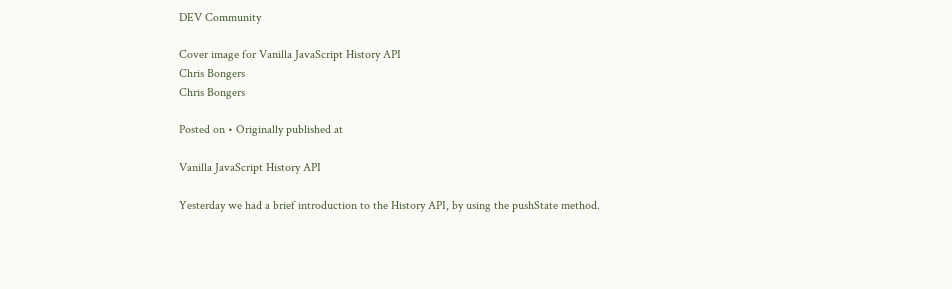DEV Community

Cover image for Vanilla JavaScript History API
Chris Bongers
Chris Bongers

Posted on • Originally published at

Vanilla JavaScript History API

Yesterday we had a brief introduction to the History API, by using the pushState method.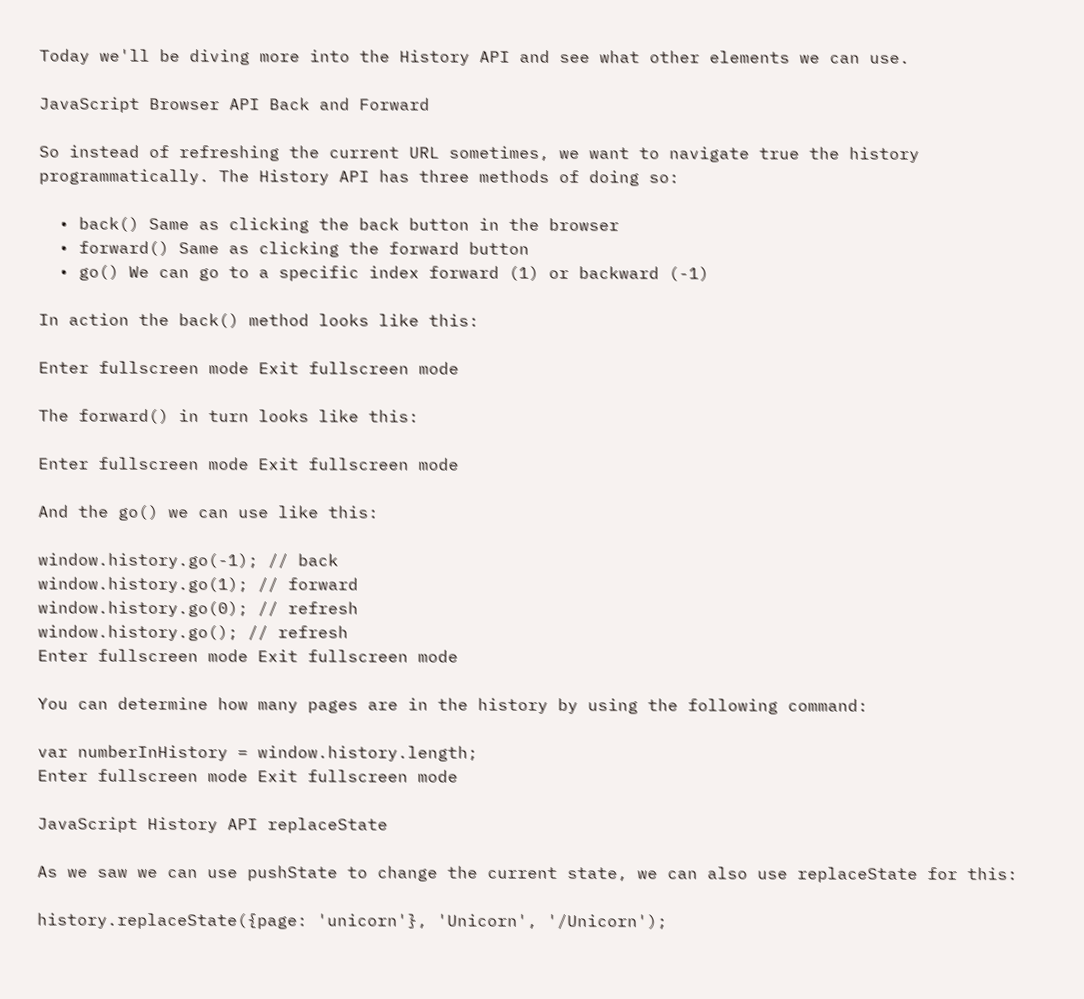Today we'll be diving more into the History API and see what other elements we can use.

JavaScript Browser API Back and Forward

So instead of refreshing the current URL sometimes, we want to navigate true the history programmatically. The History API has three methods of doing so:

  • back() Same as clicking the back button in the browser
  • forward() Same as clicking the forward button
  • go() We can go to a specific index forward (1) or backward (-1)

In action the back() method looks like this:

Enter fullscreen mode Exit fullscreen mode

The forward() in turn looks like this:

Enter fullscreen mode Exit fullscreen mode

And the go() we can use like this:

window.history.go(-1); // back
window.history.go(1); // forward
window.history.go(0); // refresh
window.history.go(); // refresh
Enter fullscreen mode Exit fullscreen mode

You can determine how many pages are in the history by using the following command:

var numberInHistory = window.history.length;
Enter fullscreen mode Exit fullscreen mode

JavaScript History API replaceState

As we saw we can use pushState to change the current state, we can also use replaceState for this:

history.replaceState({page: 'unicorn'}, 'Unicorn', '/Unicorn');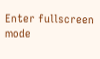Enter fullscreen mode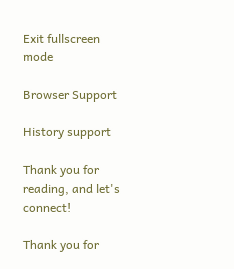Exit fullscreen mode

Browser Support

History support

Thank you for reading, and let's connect!

Thank you for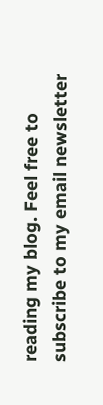reading my blog. Feel free to subscribe to my email newsletter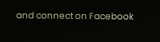and connect on Facebook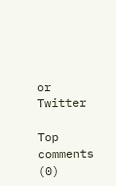or Twitter

Top comments (0)